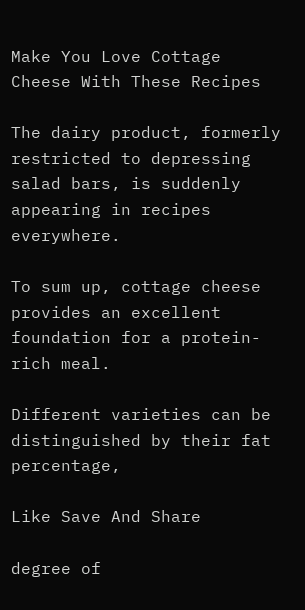Make You Love Cottage Cheese With These Recipes

The dairy product, formerly restricted to depressing salad bars, is suddenly appearing in recipes everywhere.

To sum up, cottage cheese provides an excellent foundation for a protein-rich meal.

Different varieties can be distinguished by their fat percentage,

Like Save And Share

degree of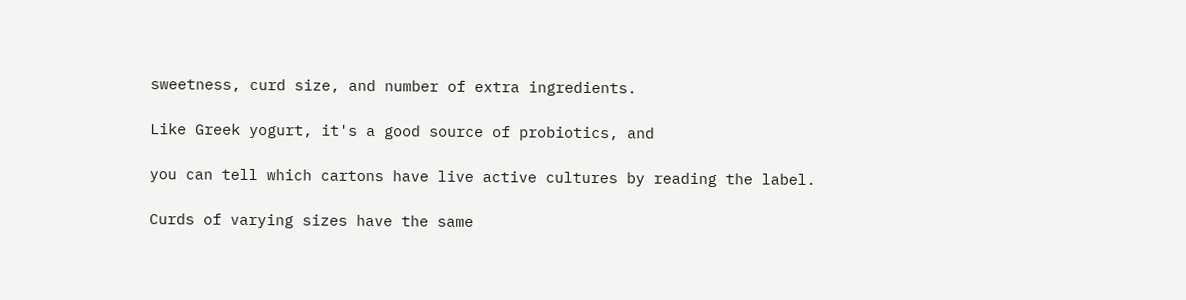sweetness, curd size, and number of extra ingredients.

Like Greek yogurt, it's a good source of probiotics, and

you can tell which cartons have live active cultures by reading the label.

Curds of varying sizes have the same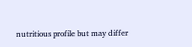nutritious profile but may differ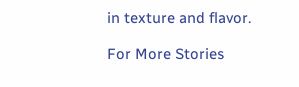in texture and flavor.

For More Stories